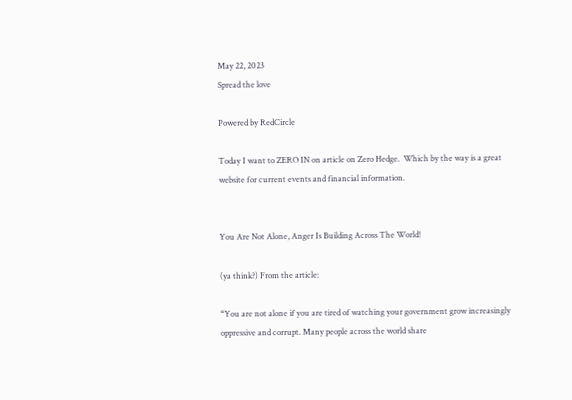May 22, 2023
Spread the love

Powered by RedCircle

Today I want to ZERO IN on article on Zero Hedge.  Which by the way is a great website for current events and financial information.


You Are Not Alone, Anger Is Building Across The World!

(ya think?) From the article:

“You are not alone if you are tired of watching your government grow increasingly oppressive and corrupt. Many people across the world share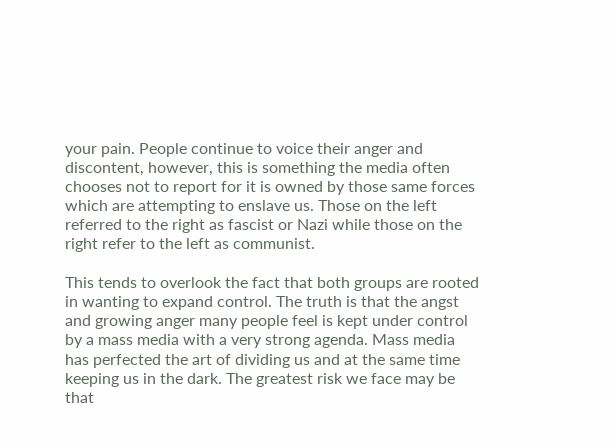your pain. People continue to voice their anger and discontent, however, this is something the media often chooses not to report for it is owned by those same forces which are attempting to enslave us. Those on the left referred to the right as fascist or Nazi while those on the right refer to the left as communist.

This tends to overlook the fact that both groups are rooted in wanting to expand control. The truth is that the angst and growing anger many people feel is kept under control by a mass media with a very strong agenda. Mass media has perfected the art of dividing us and at the same time keeping us in the dark. The greatest risk we face may be that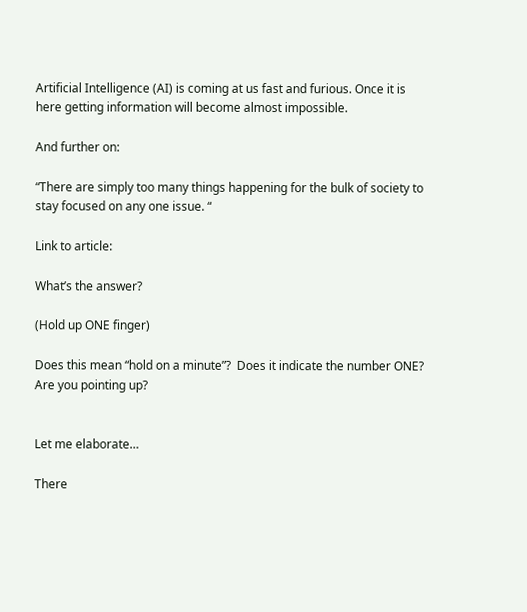Artificial Intelligence (AI) is coming at us fast and furious. Once it is here getting information will become almost impossible.

And further on:

“There are simply too many things happening for the bulk of society to stay focused on any one issue. “

Link to article:

What’s the answer?

(Hold up ONE finger)

Does this mean “hold on a minute”?  Does it indicate the number ONE?  Are you pointing up?


Let me elaborate…

There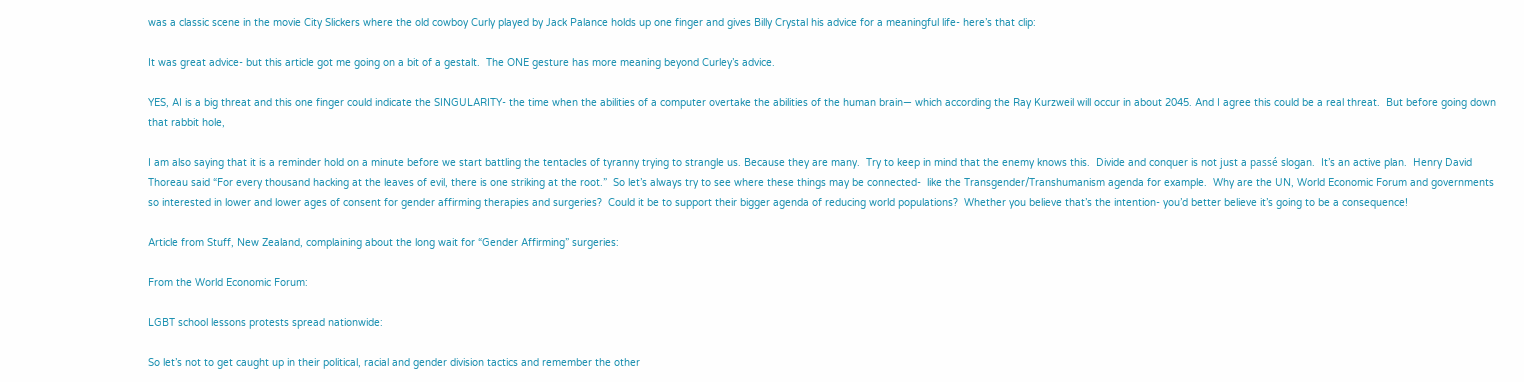was a classic scene in the movie City Slickers where the old cowboy Curly played by Jack Palance holds up one finger and gives Billy Crystal his advice for a meaningful life- here’s that clip:

It was great advice- but this article got me going on a bit of a gestalt.  The ONE gesture has more meaning beyond Curley’s advice.

YES, AI is a big threat and this one finger could indicate the SINGULARITY- the time when the abilities of a computer overtake the abilities of the human brain— which according the Ray Kurzweil will occur in about 2045. And I agree this could be a real threat.  But before going down that rabbit hole,

I am also saying that it is a reminder hold on a minute before we start battling the tentacles of tyranny trying to strangle us. Because they are many.  Try to keep in mind that the enemy knows this.  Divide and conquer is not just a passé slogan.  It’s an active plan.  Henry David Thoreau said “For every thousand hacking at the leaves of evil, there is one striking at the root.”  So let’s always try to see where these things may be connected-  like the Transgender/Transhumanism agenda for example.  Why are the UN, World Economic Forum and governments so interested in lower and lower ages of consent for gender affirming therapies and surgeries?  Could it be to support their bigger agenda of reducing world populations?  Whether you believe that’s the intention- you’d better believe it’s going to be a consequence!

Article from Stuff, New Zealand, complaining about the long wait for “Gender Affirming” surgeries:

From the World Economic Forum:

LGBT school lessons protests spread nationwide:

So let’s not to get caught up in their political, racial and gender division tactics and remember the other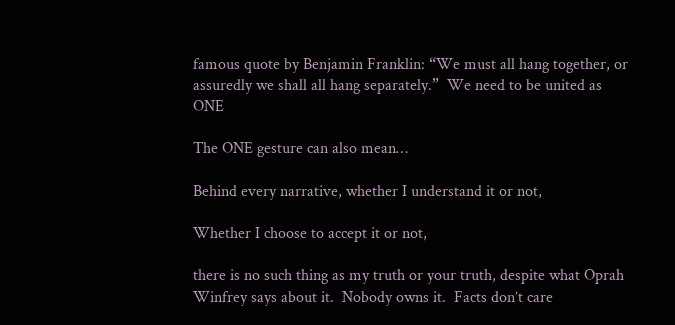famous quote by Benjamin Franklin: “We must all hang together, or assuredly we shall all hang separately.”  We need to be united as ONE

The ONE gesture can also mean…

Behind every narrative, whether I understand it or not,

Whether I choose to accept it or not,

there is no such thing as my truth or your truth, despite what Oprah Winfrey says about it.  Nobody owns it.  Facts don’t care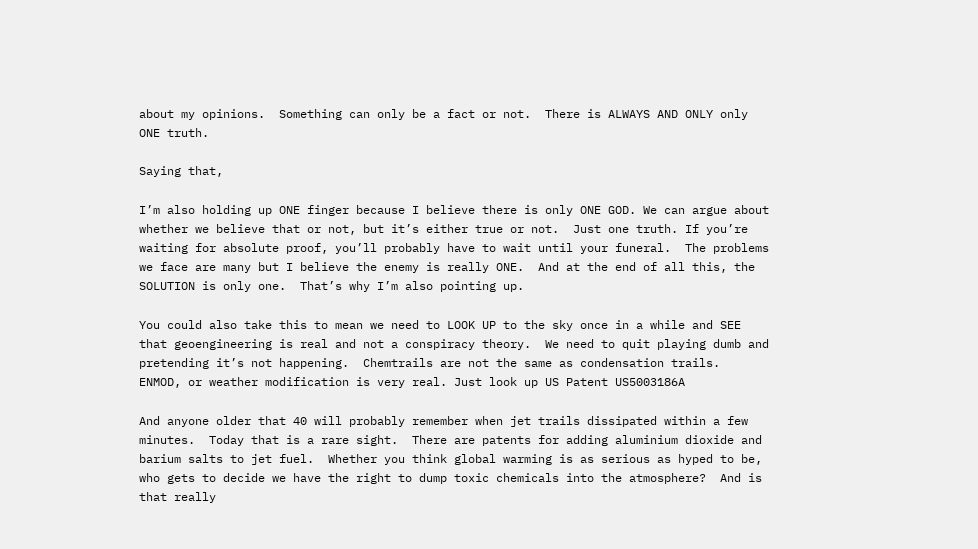about my opinions.  Something can only be a fact or not.  There is ALWAYS AND ONLY only ONE truth.

Saying that,

I’m also holding up ONE finger because I believe there is only ONE GOD. We can argue about whether we believe that or not, but it’s either true or not.  Just one truth. If you’re waiting for absolute proof, you’ll probably have to wait until your funeral.  The problems we face are many but I believe the enemy is really ONE.  And at the end of all this, the SOLUTION is only one.  That’s why I’m also pointing up.

You could also take this to mean we need to LOOK UP to the sky once in a while and SEE that geoengineering is real and not a conspiracy theory.  We need to quit playing dumb and pretending it’s not happening.  Chemtrails are not the same as condensation trails.  ENMOD, or weather modification is very real. Just look up US Patent US5003186A

And anyone older that 40 will probably remember when jet trails dissipated within a few minutes.  Today that is a rare sight.  There are patents for adding aluminium dioxide and barium salts to jet fuel.  Whether you think global warming is as serious as hyped to be, who gets to decide we have the right to dump toxic chemicals into the atmosphere?  And is that really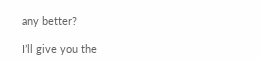any better?

I’ll give you the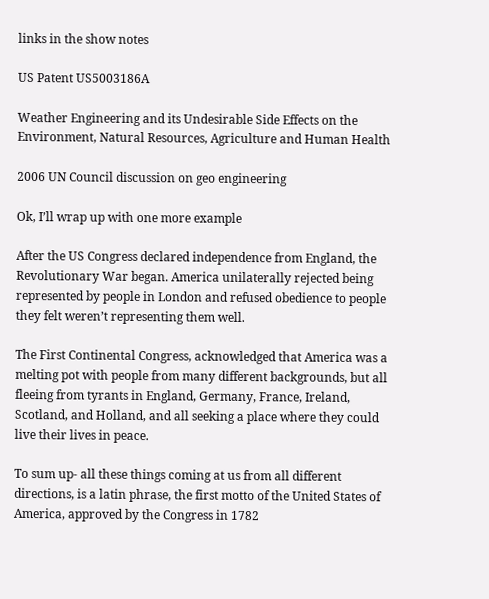links in the show notes

US Patent US5003186A

Weather Engineering and its Undesirable Side Effects on the Environment, Natural Resources, Agriculture and Human Health

2006 UN Council discussion on geo engineering

Ok, I’ll wrap up with one more example

After the US Congress declared independence from England, the Revolutionary War began. America unilaterally rejected being represented by people in London and refused obedience to people they felt weren’t representing them well.

The First Continental Congress, acknowledged that America was a melting pot with people from many different backgrounds, but all fleeing from tyrants in England, Germany, France, Ireland, Scotland, and Holland, and all seeking a place where they could live their lives in peace.

To sum up- all these things coming at us from all different directions, is a latin phrase, the first motto of the United States of America, approved by the Congress in 1782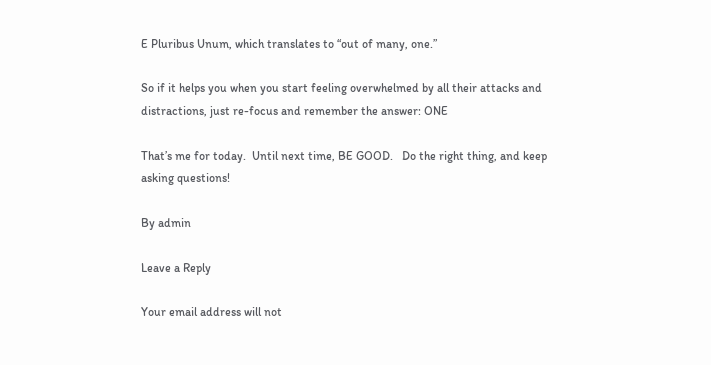E Pluribus Unum, which translates to “out of many, one.”

So if it helps you when you start feeling overwhelmed by all their attacks and distractions, just re-focus and remember the answer: ONE

That’s me for today.  Until next time, BE GOOD.   Do the right thing, and keep asking questions!

By admin

Leave a Reply

Your email address will not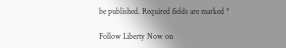be published. Required fields are marked *

Follow Liberty Now on